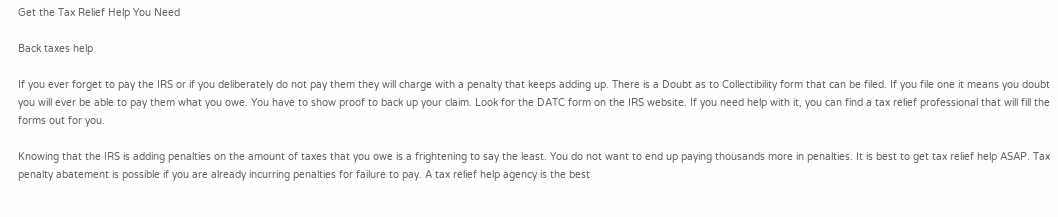Get the Tax Relief Help You Need

Back taxes help

If you ever forget to pay the IRS or if you deliberately do not pay them they will charge with a penalty that keeps adding up. There is a Doubt as to Collectibility form that can be filed. If you file one it means you doubt you will ever be able to pay them what you owe. You have to show proof to back up your claim. Look for the DATC form on the IRS website. If you need help with it, you can find a tax relief professional that will fill the forms out for you.

Knowing that the IRS is adding penalties on the amount of taxes that you owe is a frightening to say the least. You do not want to end up paying thousands more in penalties. It is best to get tax relief help ASAP. Tax penalty abatement is possible if you are already incurring penalties for failure to pay. A tax relief help agency is the best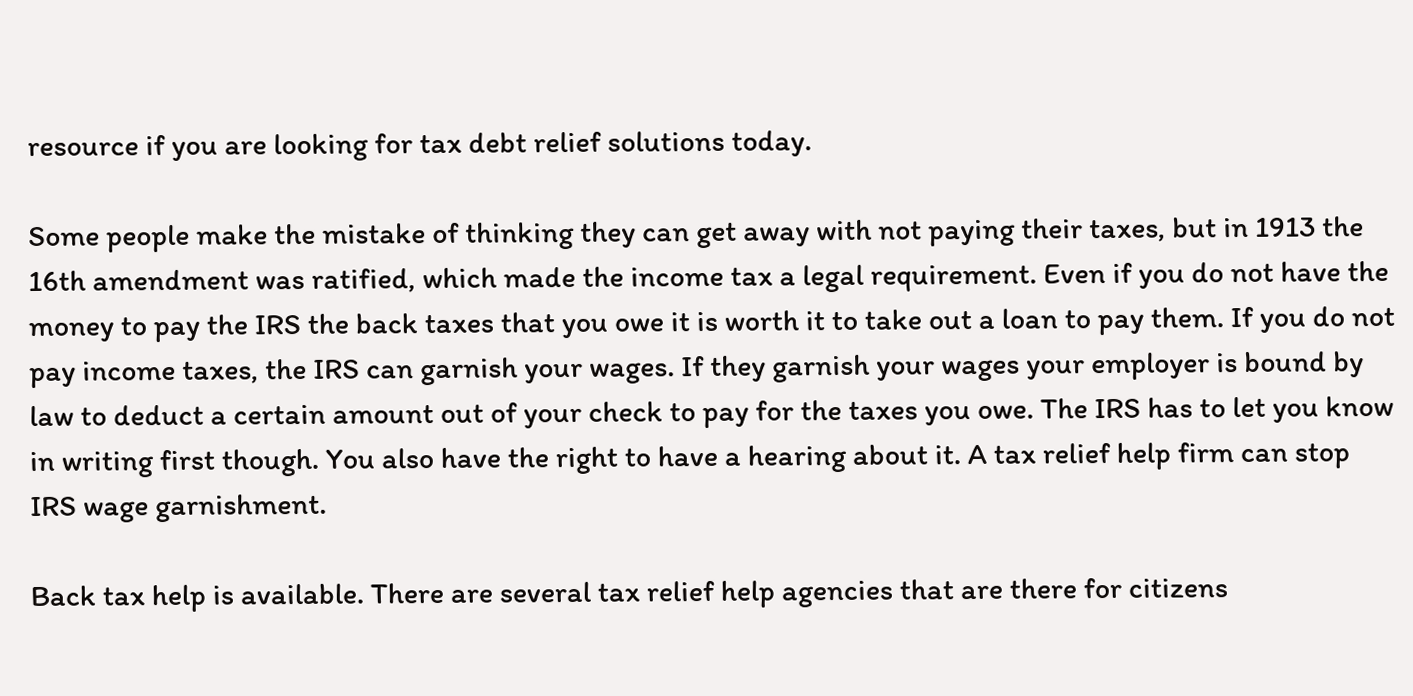resource if you are looking for tax debt relief solutions today.

Some people make the mistake of thinking they can get away with not paying their taxes, but in 1913 the 16th amendment was ratified, which made the income tax a legal requirement. Even if you do not have the money to pay the IRS the back taxes that you owe it is worth it to take out a loan to pay them. If you do not pay income taxes, the IRS can garnish your wages. If they garnish your wages your employer is bound by law to deduct a certain amount out of your check to pay for the taxes you owe. The IRS has to let you know in writing first though. You also have the right to have a hearing about it. A tax relief help firm can stop IRS wage garnishment.

Back tax help is available. There are several tax relief help agencies that are there for citizens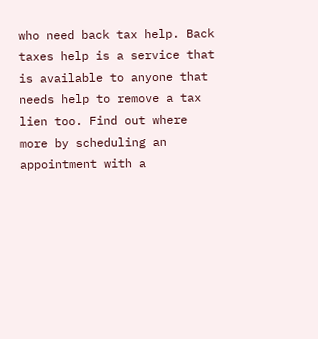who need back tax help. Back taxes help is a service that is available to anyone that needs help to remove a tax lien too. Find out where more by scheduling an appointment with a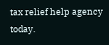tax relief help agency today.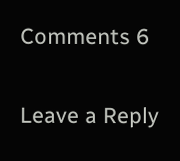Comments 6

Leave a Reply